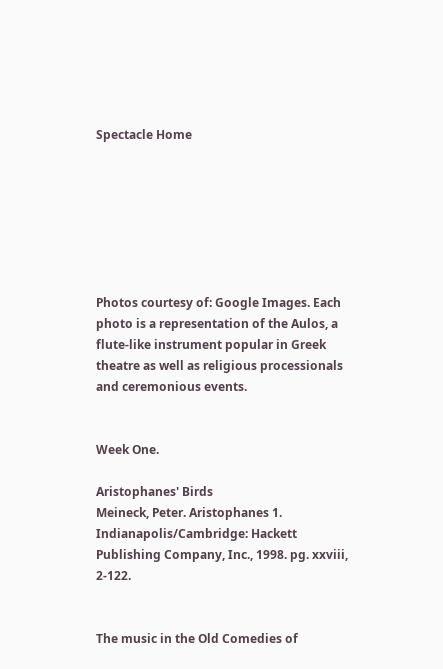Spectacle Home







Photos courtesy of: Google Images. Each photo is a representation of the Aulos, a flute-like instrument popular in Greek theatre as well as religious processionals and ceremonious events.


Week One.

Aristophanes' Birds
Meineck, Peter. Aristophanes 1. Indianapolis/Cambridge: Hackett Publishing Company, Inc., 1998. pg. xxviii, 2-122.


The music in the Old Comedies of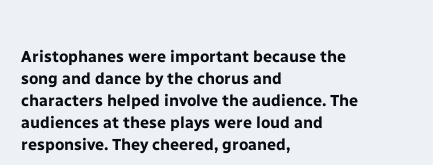Aristophanes were important because the song and dance by the chorus and characters helped involve the audience. The audiences at these plays were loud and responsive. They cheered, groaned,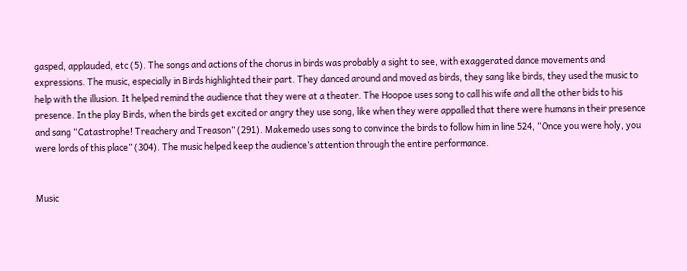gasped, applauded, etc (5). The songs and actions of the chorus in birds was probably a sight to see, with exaggerated dance movements and expressions. The music, especially in Birds highlighted their part. They danced around and moved as birds, they sang like birds, they used the music to help with the illusion. It helped remind the audience that they were at a theater. The Hoopoe uses song to call his wife and all the other bids to his presence. In the play Birds, when the birds get excited or angry they use song, like when they were appalled that there were humans in their presence and sang “Catastrophe! Treachery and Treason” (291). Makemedo uses song to convince the birds to follow him in line 524, “Once you were holy, you were lords of this place” (304). The music helped keep the audience’s attention through the entire performance.


Music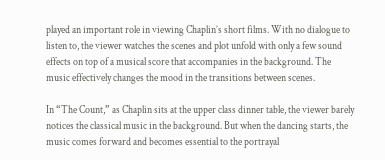played an important role in viewing Chaplin’s short films. With no dialogue to listen to, the viewer watches the scenes and plot unfold with only a few sound effects on top of a musical score that accompanies in the background. The music effectively changes the mood in the transitions between scenes.

In “The Count,” as Chaplin sits at the upper class dinner table, the viewer barely notices the classical music in the background. But when the dancing starts, the music comes forward and becomes essential to the portrayal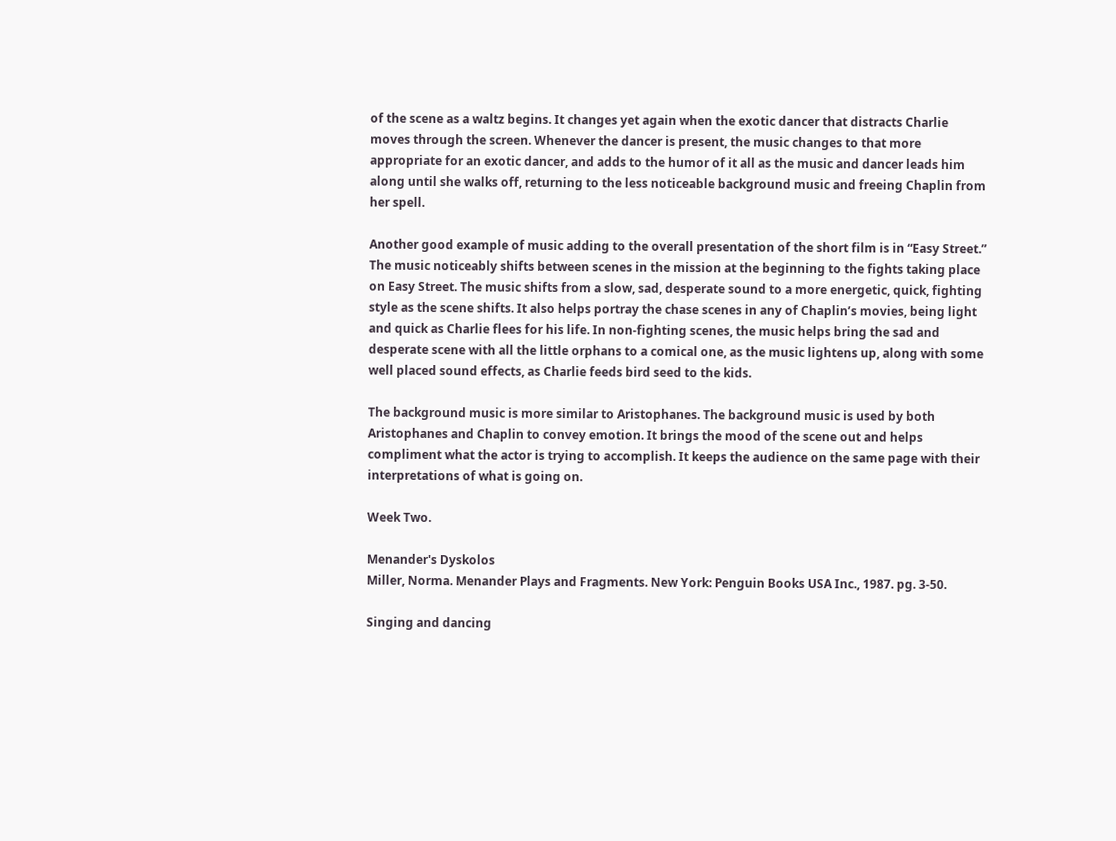of the scene as a waltz begins. It changes yet again when the exotic dancer that distracts Charlie moves through the screen. Whenever the dancer is present, the music changes to that more appropriate for an exotic dancer, and adds to the humor of it all as the music and dancer leads him along until she walks off, returning to the less noticeable background music and freeing Chaplin from her spell.

Another good example of music adding to the overall presentation of the short film is in “Easy Street.” The music noticeably shifts between scenes in the mission at the beginning to the fights taking place on Easy Street. The music shifts from a slow, sad, desperate sound to a more energetic, quick, fighting style as the scene shifts. It also helps portray the chase scenes in any of Chaplin’s movies, being light and quick as Charlie flees for his life. In non-fighting scenes, the music helps bring the sad and desperate scene with all the little orphans to a comical one, as the music lightens up, along with some well placed sound effects, as Charlie feeds bird seed to the kids.

The background music is more similar to Aristophanes. The background music is used by both Aristophanes and Chaplin to convey emotion. It brings the mood of the scene out and helps compliment what the actor is trying to accomplish. It keeps the audience on the same page with their interpretations of what is going on.

Week Two.

Menander's Dyskolos
Miller, Norma. Menander Plays and Fragments. New York: Penguin Books USA Inc., 1987. pg. 3-50.

Singing and dancing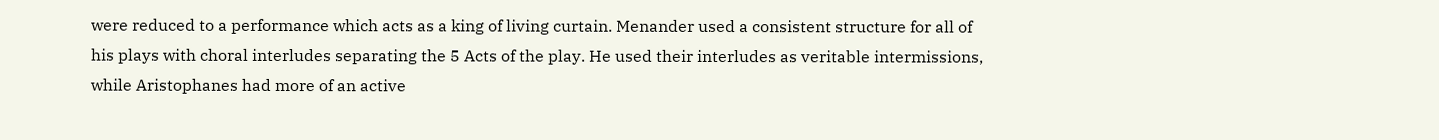were reduced to a performance which acts as a king of living curtain. Menander used a consistent structure for all of his plays with choral interludes separating the 5 Acts of the play. He used their interludes as veritable intermissions, while Aristophanes had more of an active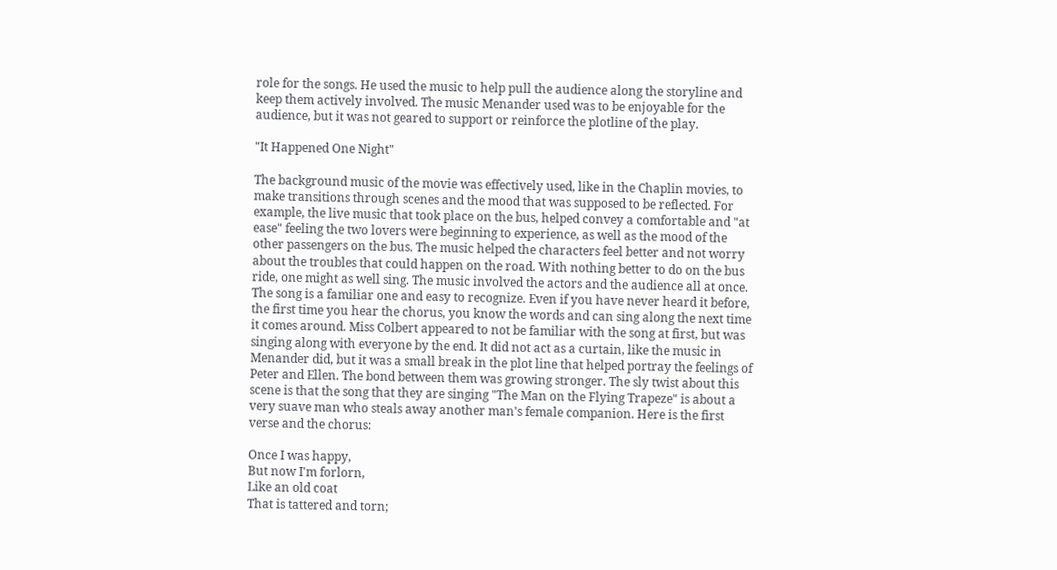role for the songs. He used the music to help pull the audience along the storyline and keep them actively involved. The music Menander used was to be enjoyable for the audience, but it was not geared to support or reinforce the plotline of the play.

"It Happened One Night"

The background music of the movie was effectively used, like in the Chaplin movies, to make transitions through scenes and the mood that was supposed to be reflected. For example, the live music that took place on the bus, helped convey a comfortable and "at ease" feeling the two lovers were beginning to experience, as well as the mood of the other passengers on the bus. The music helped the characters feel better and not worry about the troubles that could happen on the road. With nothing better to do on the bus ride, one might as well sing. The music involved the actors and the audience all at once. The song is a familiar one and easy to recognize. Even if you have never heard it before, the first time you hear the chorus, you know the words and can sing along the next time it comes around. Miss Colbert appeared to not be familiar with the song at first, but was singing along with everyone by the end. It did not act as a curtain, like the music in Menander did, but it was a small break in the plot line that helped portray the feelings of Peter and Ellen. The bond between them was growing stronger. The sly twist about this scene is that the song that they are singing "The Man on the Flying Trapeze" is about a very suave man who steals away another man's female companion. Here is the first verse and the chorus:

Once I was happy,
But now I'm forlorn,
Like an old coat
That is tattered and torn;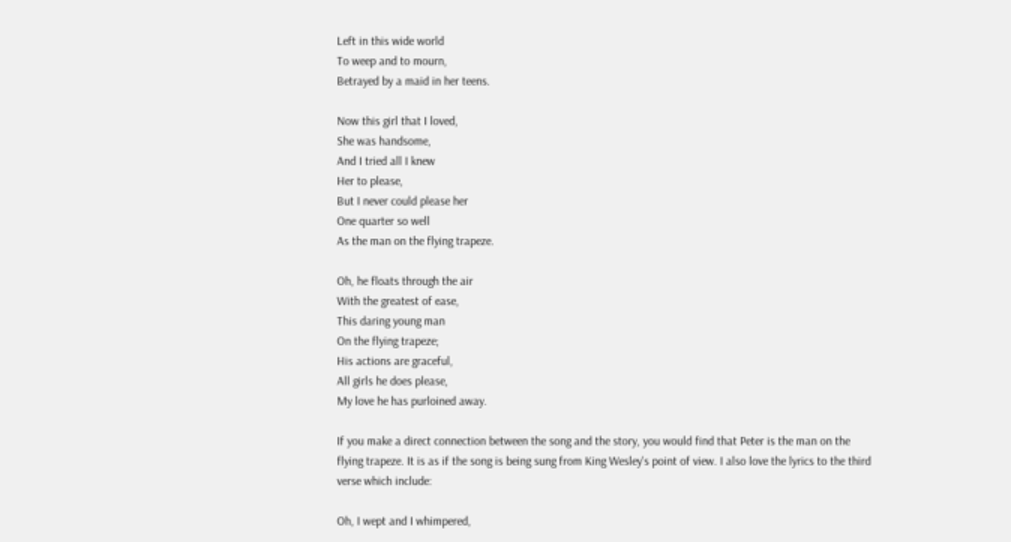Left in this wide world
To weep and to mourn,
Betrayed by a maid in her teens.

Now this girl that I loved,
She was handsome,
And I tried all I knew
Her to please,
But I never could please her
One quarter so well
As the man on the flying trapeze.

Oh, he floats through the air
With the greatest of ease,
This daring young man
On the flying trapeze;
His actions are graceful,
All girls he does please,
My love he has purloined away.

If you make a direct connection between the song and the story, you would find that Peter is the man on the flying trapeze. It is as if the song is being sung from King Wesley's point of view. I also love the lyrics to the third verse which include:

Oh, I wept and I whimpered,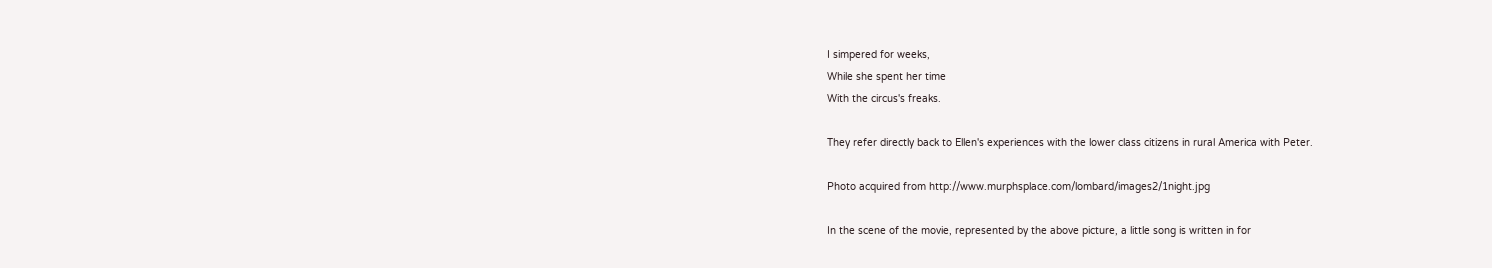I simpered for weeks,
While she spent her time
With the circus's freaks.

They refer directly back to Ellen's experiences with the lower class citizens in rural America with Peter.

Photo acquired from http://www.murphsplace.com/lombard/images2/1night.jpg

In the scene of the movie, represented by the above picture, a little song is written in for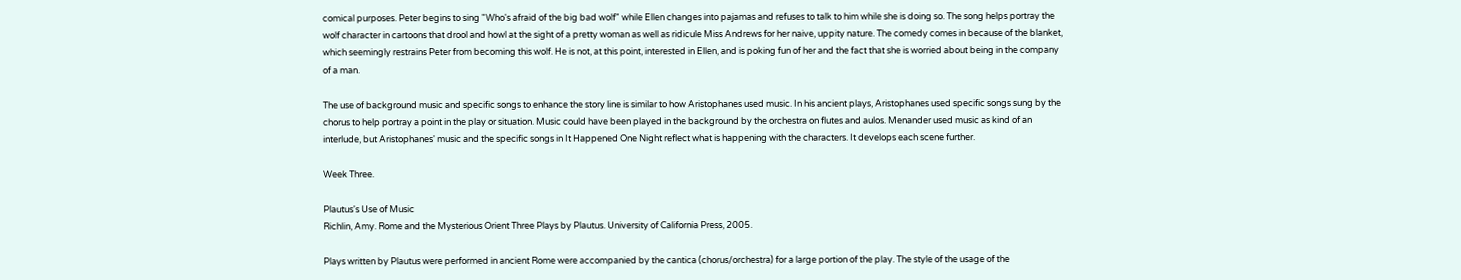comical purposes. Peter begins to sing "Who's afraid of the big bad wolf" while Ellen changes into pajamas and refuses to talk to him while she is doing so. The song helps portray the wolf character in cartoons that drool and howl at the sight of a pretty woman as well as ridicule Miss Andrews for her naive, uppity nature. The comedy comes in because of the blanket, which seemingly restrains Peter from becoming this wolf. He is not, at this point, interested in Ellen, and is poking fun of her and the fact that she is worried about being in the company of a man.

The use of background music and specific songs to enhance the story line is similar to how Aristophanes used music. In his ancient plays, Aristophanes used specific songs sung by the chorus to help portray a point in the play or situation. Music could have been played in the background by the orchestra on flutes and aulos. Menander used music as kind of an interlude, but Aristophanes' music and the specific songs in It Happened One Night reflect what is happening with the characters. It develops each scene further.

Week Three.

Plautus's Use of Music
Richlin, Amy. Rome and the Mysterious Orient Three Plays by Plautus. University of California Press, 2005.

Plays written by Plautus were performed in ancient Rome were accompanied by the cantica (chorus/orchestra) for a large portion of the play. The style of the usage of the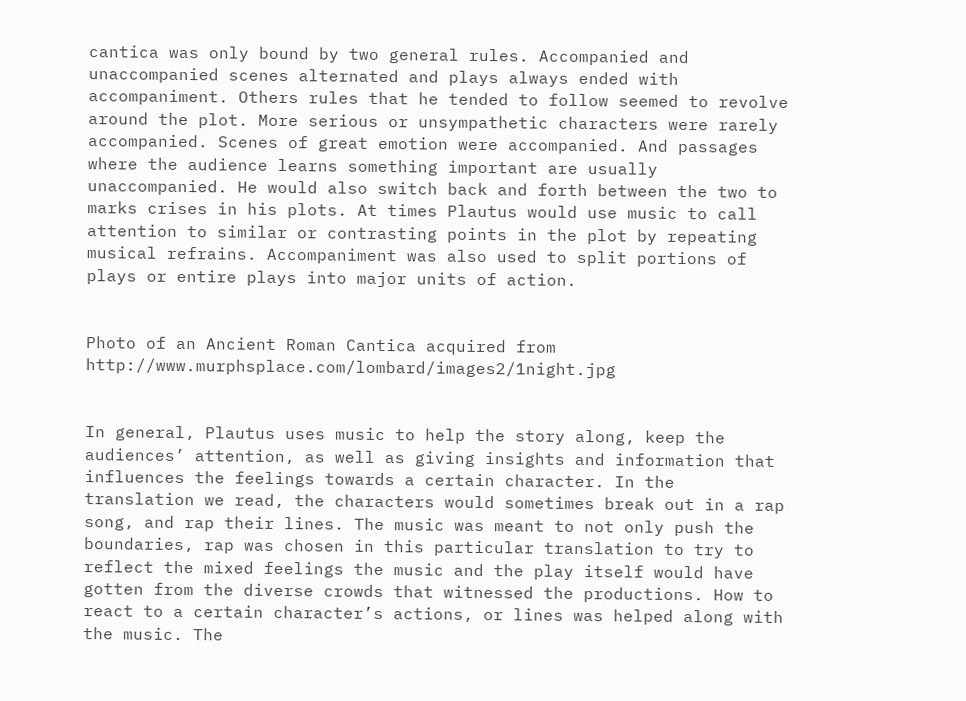cantica was only bound by two general rules. Accompanied and unaccompanied scenes alternated and plays always ended with accompaniment. Others rules that he tended to follow seemed to revolve around the plot. More serious or unsympathetic characters were rarely accompanied. Scenes of great emotion were accompanied. And passages where the audience learns something important are usually unaccompanied. He would also switch back and forth between the two to marks crises in his plots. At times Plautus would use music to call attention to similar or contrasting points in the plot by repeating musical refrains. Accompaniment was also used to split portions of plays or entire plays into major units of action.


Photo of an Ancient Roman Cantica acquired from http://www.murphsplace.com/lombard/images2/1night.jpg


In general, Plautus uses music to help the story along, keep the audiences’ attention, as well as giving insights and information that influences the feelings towards a certain character. In the translation we read, the characters would sometimes break out in a rap song, and rap their lines. The music was meant to not only push the boundaries, rap was chosen in this particular translation to try to reflect the mixed feelings the music and the play itself would have gotten from the diverse crowds that witnessed the productions. How to react to a certain character’s actions, or lines was helped along with the music. The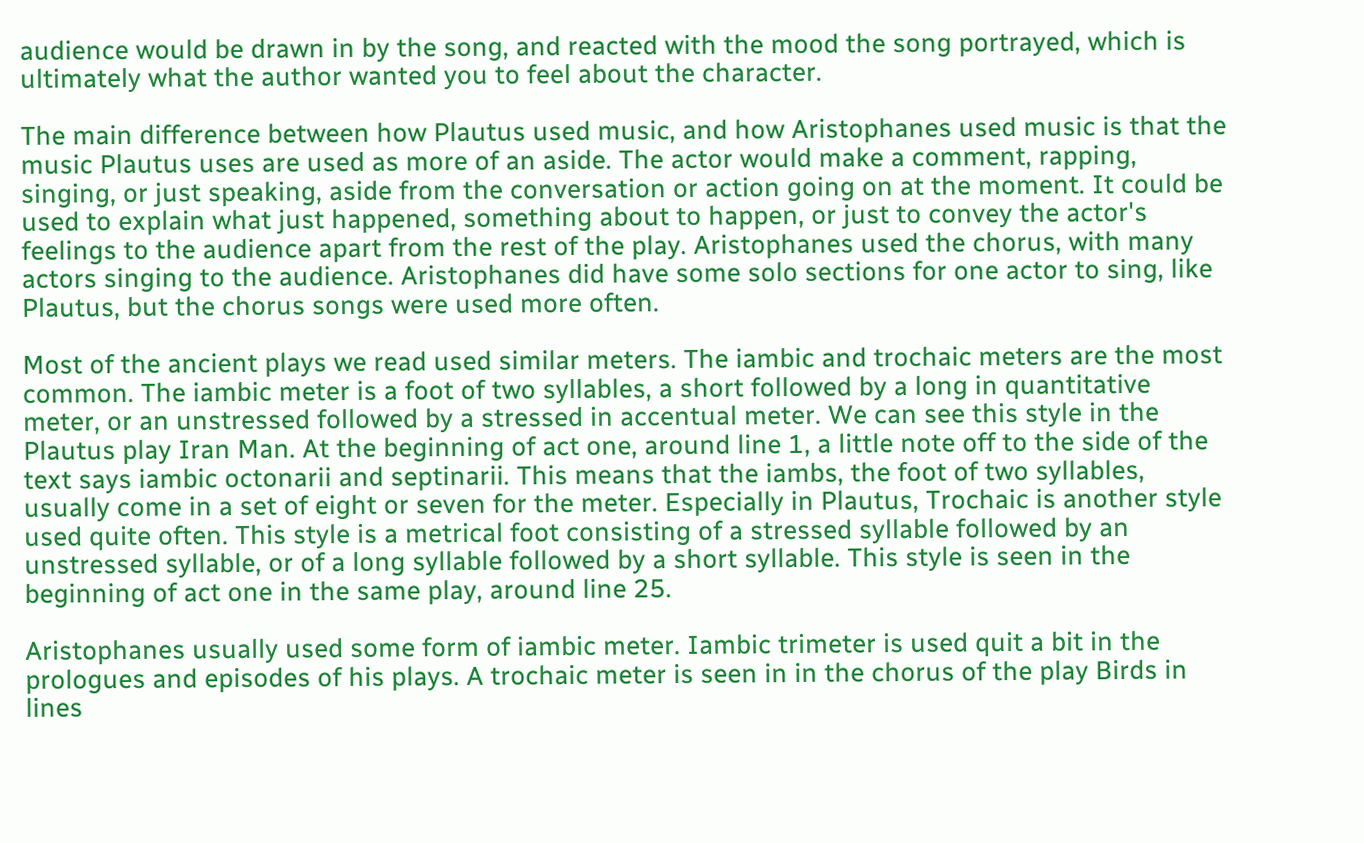audience would be drawn in by the song, and reacted with the mood the song portrayed, which is ultimately what the author wanted you to feel about the character.

The main difference between how Plautus used music, and how Aristophanes used music is that the music Plautus uses are used as more of an aside. The actor would make a comment, rapping, singing, or just speaking, aside from the conversation or action going on at the moment. It could be used to explain what just happened, something about to happen, or just to convey the actor's feelings to the audience apart from the rest of the play. Aristophanes used the chorus, with many actors singing to the audience. Aristophanes did have some solo sections for one actor to sing, like Plautus, but the chorus songs were used more often.

Most of the ancient plays we read used similar meters. The iambic and trochaic meters are the most common. The iambic meter is a foot of two syllables, a short followed by a long in quantitative meter, or an unstressed followed by a stressed in accentual meter. We can see this style in the Plautus play Iran Man. At the beginning of act one, around line 1, a little note off to the side of the text says iambic octonarii and septinarii. This means that the iambs, the foot of two syllables, usually come in a set of eight or seven for the meter. Especially in Plautus, Trochaic is another style used quite often. This style is a metrical foot consisting of a stressed syllable followed by an unstressed syllable, or of a long syllable followed by a short syllable. This style is seen in the beginning of act one in the same play, around line 25.

Aristophanes usually used some form of iambic meter. Iambic trimeter is used quit a bit in the prologues and episodes of his plays. A trochaic meter is seen in in the chorus of the play Birds in lines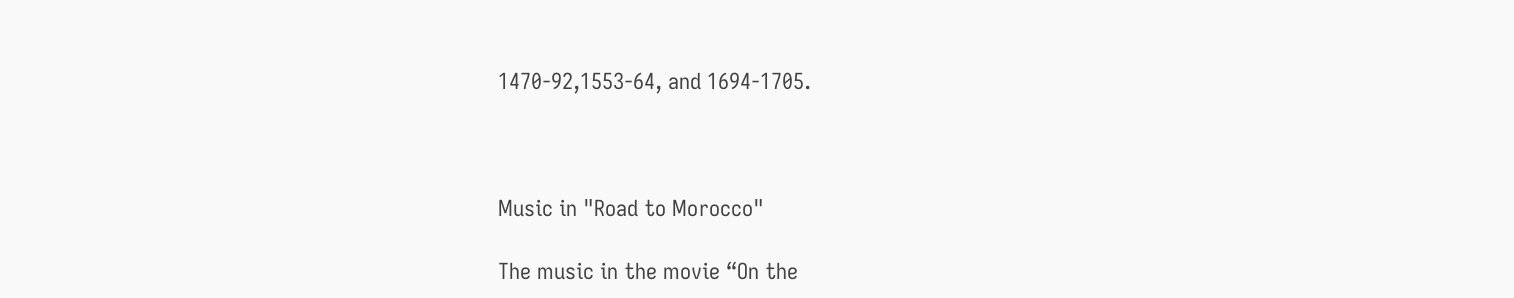1470-92,1553-64, and 1694-1705.



Music in "Road to Morocco"

The music in the movie “On the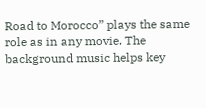Road to Morocco” plays the same role as in any movie. The background music helps key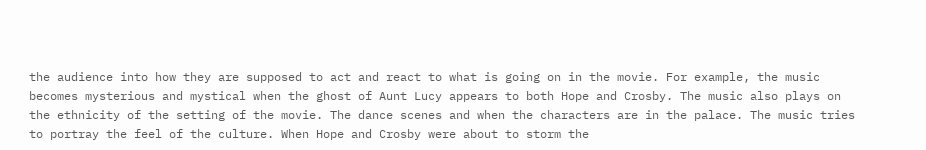the audience into how they are supposed to act and react to what is going on in the movie. For example, the music becomes mysterious and mystical when the ghost of Aunt Lucy appears to both Hope and Crosby. The music also plays on the ethnicity of the setting of the movie. The dance scenes and when the characters are in the palace. The music tries to portray the feel of the culture. When Hope and Crosby were about to storm the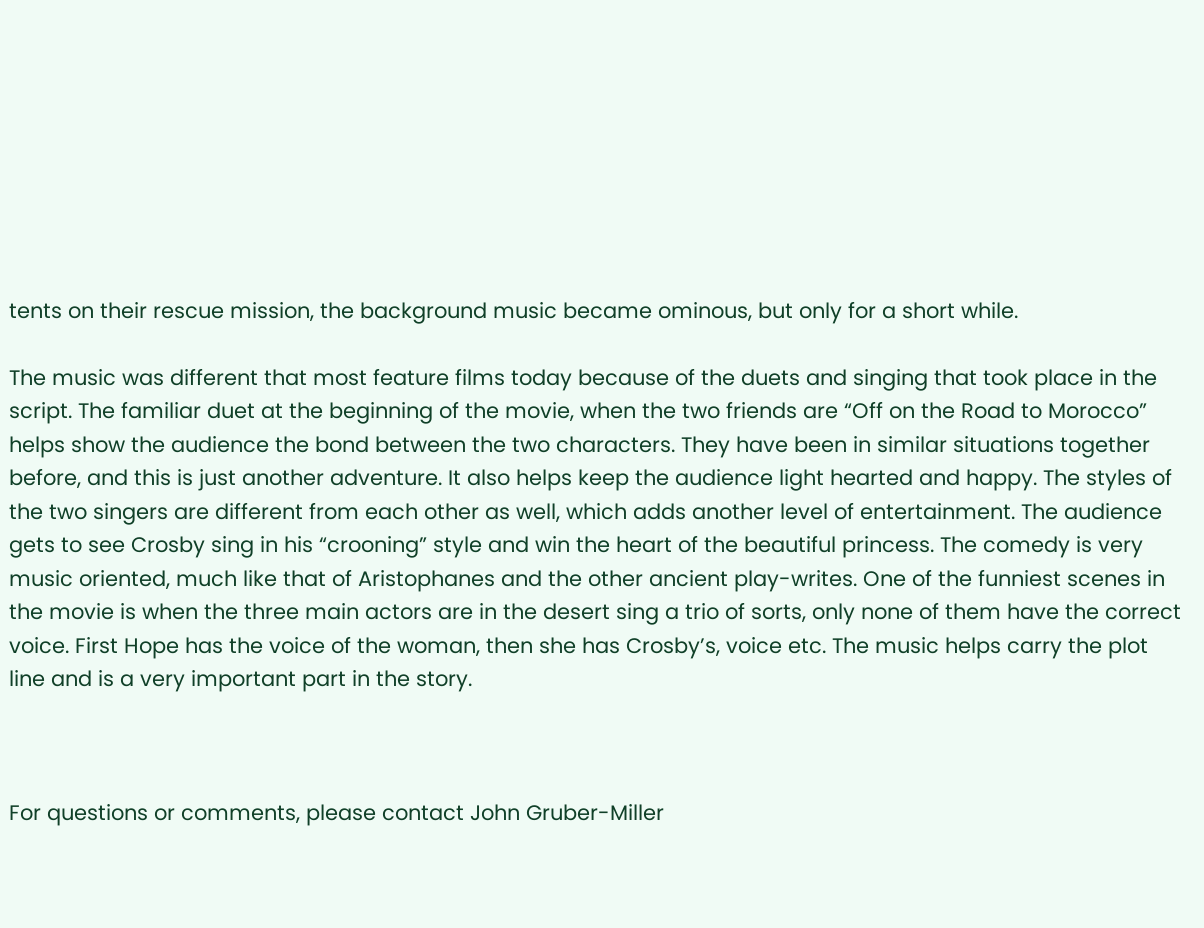tents on their rescue mission, the background music became ominous, but only for a short while.

The music was different that most feature films today because of the duets and singing that took place in the script. The familiar duet at the beginning of the movie, when the two friends are “Off on the Road to Morocco” helps show the audience the bond between the two characters. They have been in similar situations together before, and this is just another adventure. It also helps keep the audience light hearted and happy. The styles of the two singers are different from each other as well, which adds another level of entertainment. The audience gets to see Crosby sing in his “crooning” style and win the heart of the beautiful princess. The comedy is very music oriented, much like that of Aristophanes and the other ancient play-writes. One of the funniest scenes in the movie is when the three main actors are in the desert sing a trio of sorts, only none of them have the correct voice. First Hope has the voice of the woman, then she has Crosby’s, voice etc. The music helps carry the plot line and is a very important part in the story.



For questions or comments, please contact John Gruber-Miller